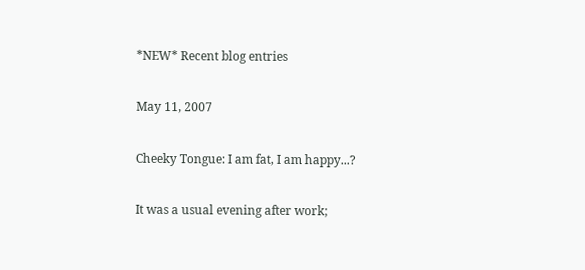*NEW* Recent blog entries

May 11, 2007

Cheeky Tongue: I am fat, I am happy...?

It was a usual evening after work;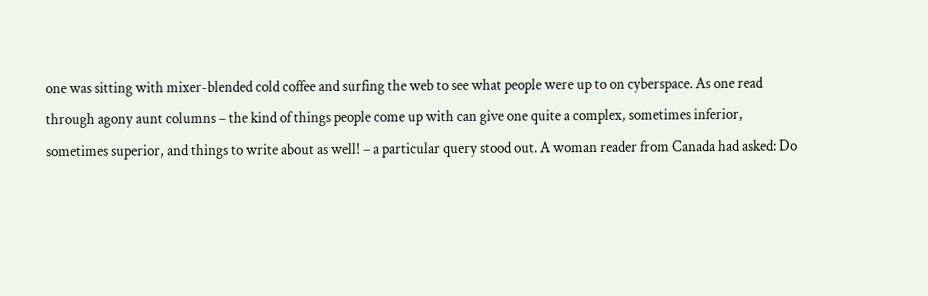one was sitting with mixer-blended cold coffee and surfing the web to see what people were up to on cyberspace. As one read through agony aunt columns – the kind of things people come up with can give one quite a complex, sometimes inferior, sometimes superior, and things to write about as well! – a particular query stood out. A woman reader from Canada had asked: Do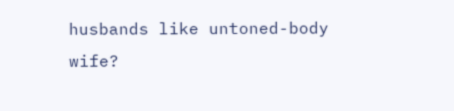husbands like untoned-body wife?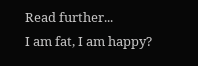Read further...
I am fat, I am happy?